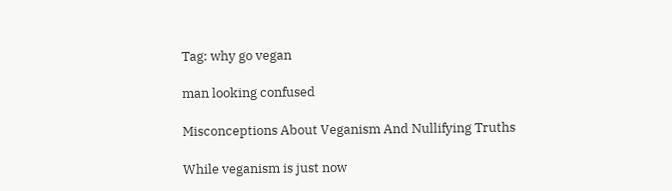Tag: why go vegan

man looking confused

Misconceptions About Veganism And Nullifying Truths

While veganism is just now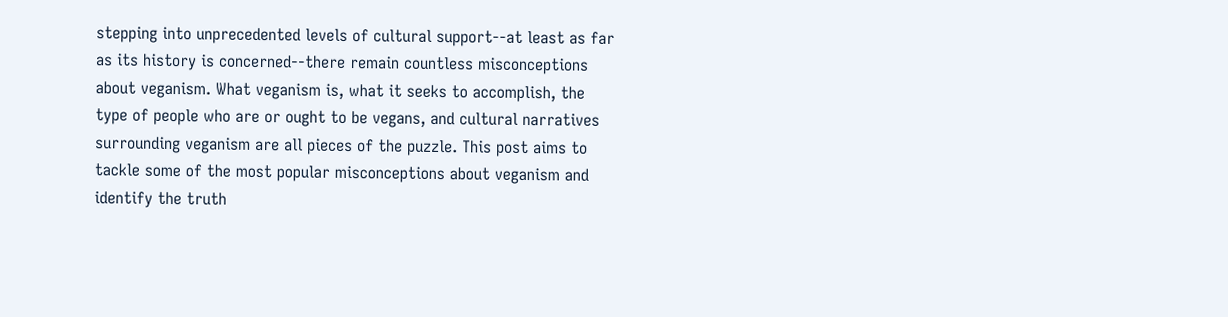stepping into unprecedented levels of cultural support--at least as far as its history is concerned--there remain countless misconceptions about veganism. What veganism is, what it seeks to accomplish, the type of people who are or ought to be vegans, and cultural narratives surrounding veganism are all pieces of the puzzle. This post aims to tackle some of the most popular misconceptions about veganism and identify the truth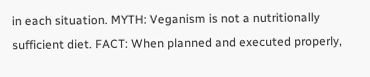in each situation. MYTH: Veganism is not a nutritionally sufficient diet. FACT: When planned and executed properly,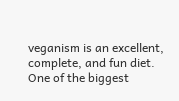veganism is an excellent, complete, and fun diet. One of the biggest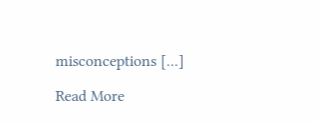misconceptions [...]

Read More